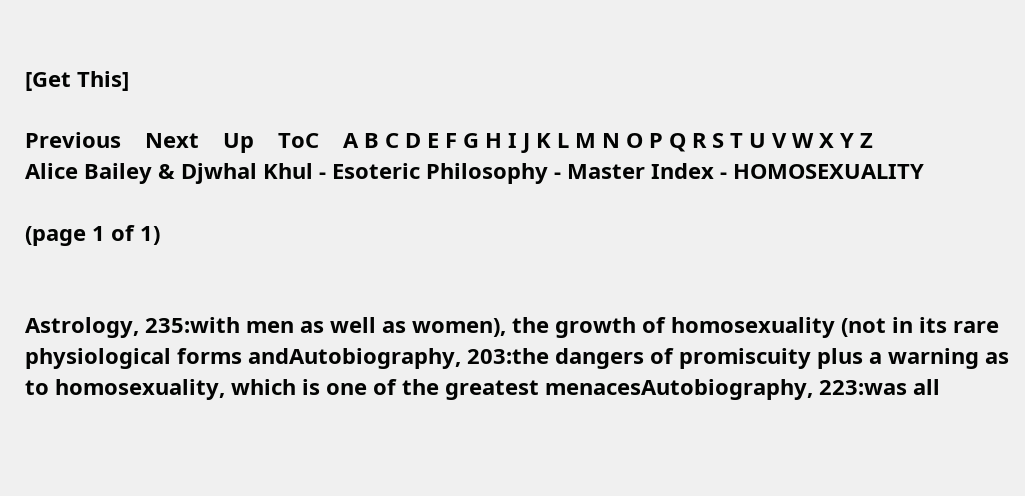[Get This]

Previous    Next    Up    ToC    A B C D E F G H I J K L M N O P Q R S T U V W X Y Z
Alice Bailey & Djwhal Khul - Esoteric Philosophy - Master Index - HOMOSEXUALITY

(page 1 of 1)


Astrology, 235:with men as well as women), the growth of homosexuality (not in its rare physiological forms andAutobiography, 203:the dangers of promiscuity plus a warning as to homosexuality, which is one of the greatest menacesAutobiography, 223:was all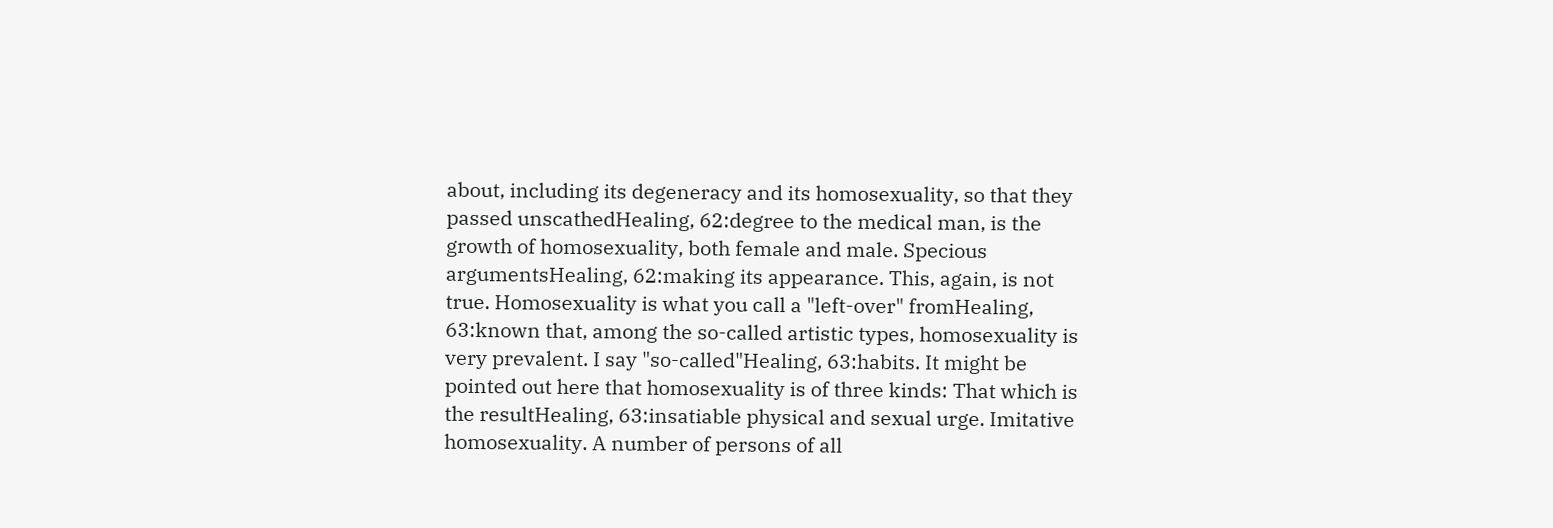about, including its degeneracy and its homosexuality, so that they passed unscathedHealing, 62:degree to the medical man, is the growth of homosexuality, both female and male. Specious argumentsHealing, 62:making its appearance. This, again, is not true. Homosexuality is what you call a "left-over" fromHealing, 63:known that, among the so-called artistic types, homosexuality is very prevalent. I say "so-called"Healing, 63:habits. It might be pointed out here that homosexuality is of three kinds: That which is the resultHealing, 63:insatiable physical and sexual urge. Imitative homosexuality. A number of persons of all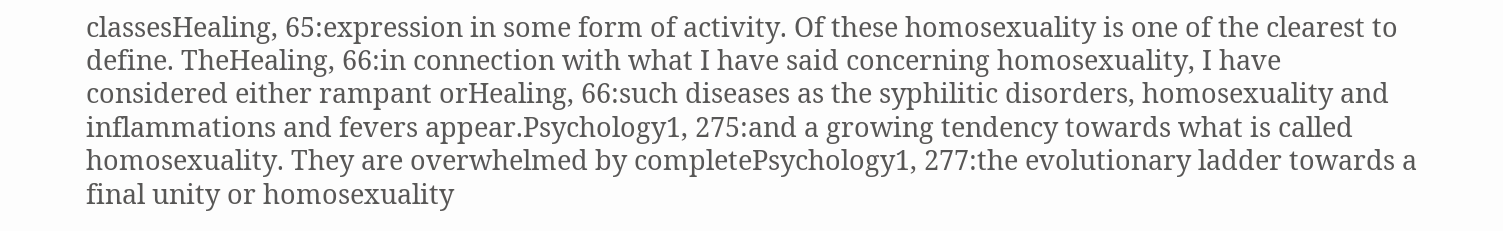classesHealing, 65:expression in some form of activity. Of these homosexuality is one of the clearest to define. TheHealing, 66:in connection with what I have said concerning homosexuality, I have considered either rampant orHealing, 66:such diseases as the syphilitic disorders, homosexuality and inflammations and fevers appear.Psychology1, 275:and a growing tendency towards what is called homosexuality. They are overwhelmed by completePsychology1, 277:the evolutionary ladder towards a final unity or homosexuality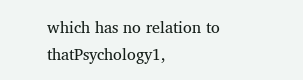which has no relation to thatPsychology1,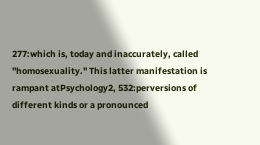277:which is, today and inaccurately, called "homosexuality." This latter manifestation is rampant atPsychology2, 532:perversions of different kinds or a pronounced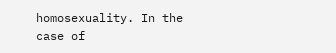homosexuality. In the case of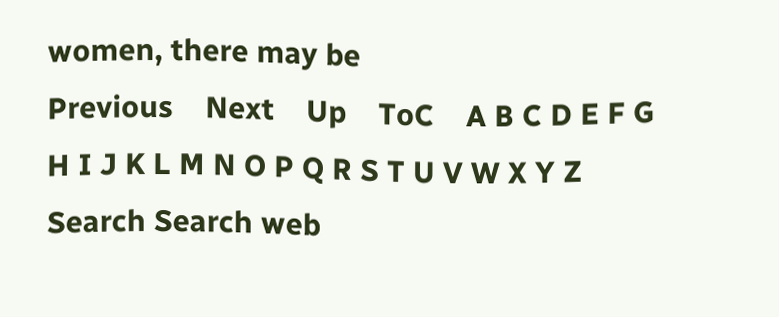women, there may be
Previous    Next    Up    ToC    A B C D E F G H I J K L M N O P Q R S T U V W X Y Z
Search Search web